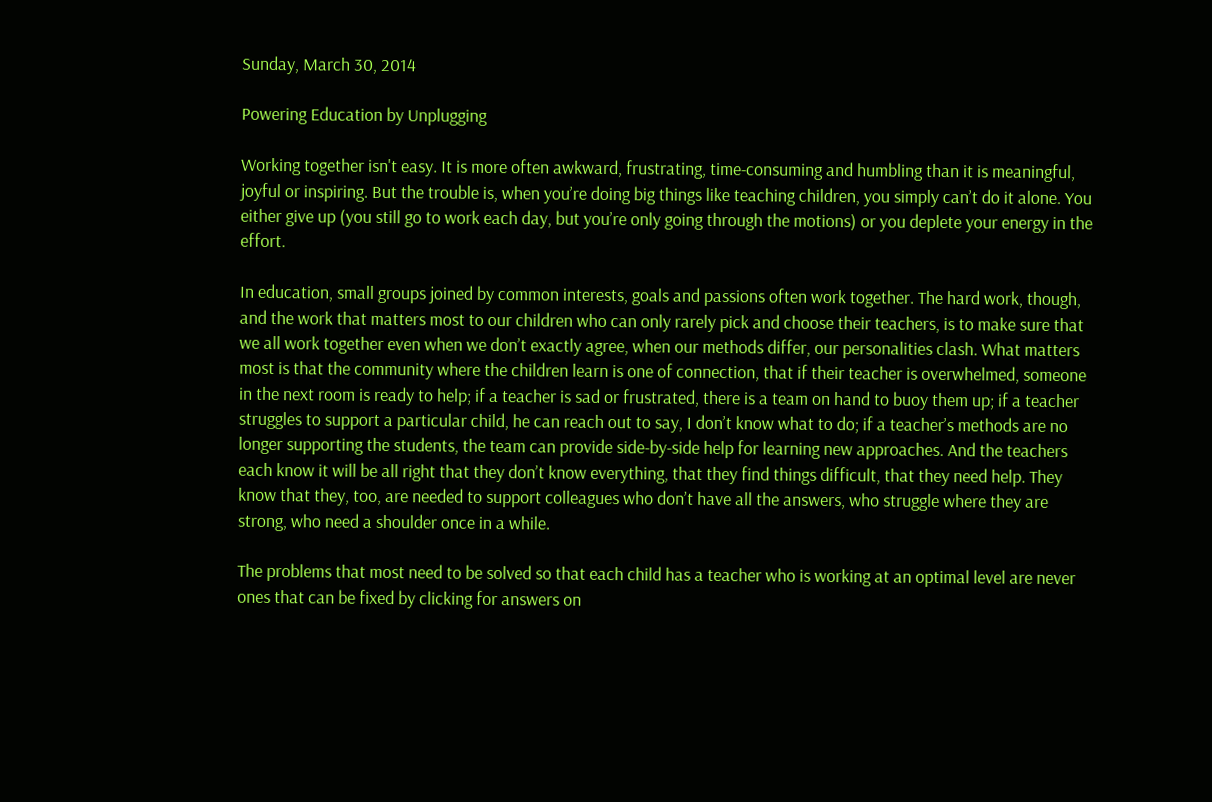Sunday, March 30, 2014

Powering Education by Unplugging

Working together isn't easy. It is more often awkward, frustrating, time-consuming and humbling than it is meaningful, joyful or inspiring. But the trouble is, when you’re doing big things like teaching children, you simply can’t do it alone. You either give up (you still go to work each day, but you’re only going through the motions) or you deplete your energy in the effort.

In education, small groups joined by common interests, goals and passions often work together. The hard work, though, and the work that matters most to our children who can only rarely pick and choose their teachers, is to make sure that we all work together even when we don’t exactly agree, when our methods differ, our personalities clash. What matters most is that the community where the children learn is one of connection, that if their teacher is overwhelmed, someone in the next room is ready to help; if a teacher is sad or frustrated, there is a team on hand to buoy them up; if a teacher struggles to support a particular child, he can reach out to say, I don’t know what to do; if a teacher’s methods are no longer supporting the students, the team can provide side-by-side help for learning new approaches. And the teachers each know it will be all right that they don’t know everything, that they find things difficult, that they need help. They know that they, too, are needed to support colleagues who don’t have all the answers, who struggle where they are strong, who need a shoulder once in a while.

The problems that most need to be solved so that each child has a teacher who is working at an optimal level are never ones that can be fixed by clicking for answers on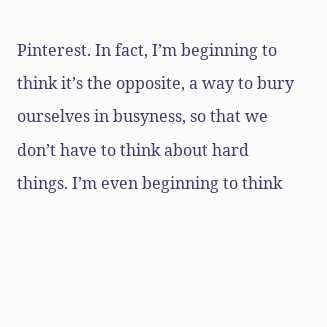Pinterest. In fact, I’m beginning to think it’s the opposite, a way to bury ourselves in busyness, so that we don’t have to think about hard things. I’m even beginning to think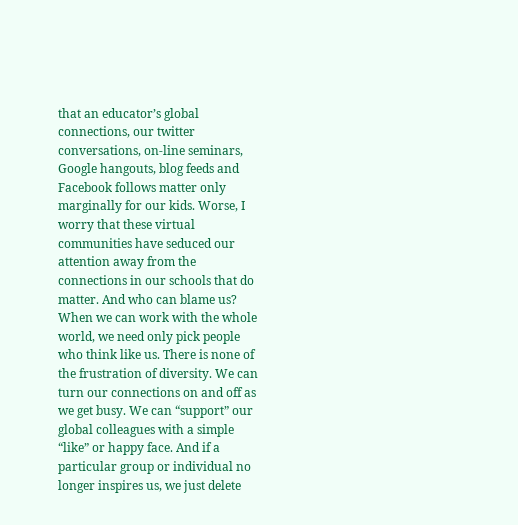that an educator’s global connections, our twitter conversations, on-line seminars, Google hangouts, blog feeds and Facebook follows matter only marginally for our kids. Worse, I worry that these virtual communities have seduced our attention away from the connections in our schools that do matter. And who can blame us? When we can work with the whole world, we need only pick people who think like us. There is none of the frustration of diversity. We can turn our connections on and off as we get busy. We can “support” our global colleagues with a simple “like” or happy face. And if a particular group or individual no longer inspires us, we just delete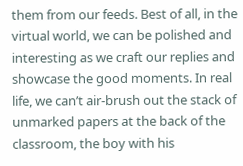them from our feeds. Best of all, in the virtual world, we can be polished and interesting as we craft our replies and showcase the good moments. In real life, we can’t air-brush out the stack of unmarked papers at the back of the classroom, the boy with his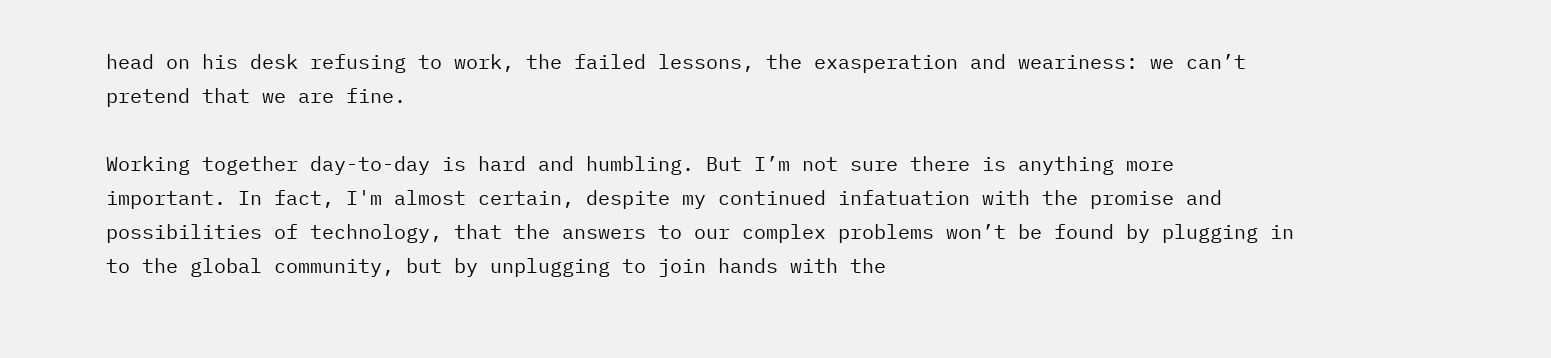head on his desk refusing to work, the failed lessons, the exasperation and weariness: we can’t pretend that we are fine.

Working together day-to-day is hard and humbling. But I’m not sure there is anything more important. In fact, I'm almost certain, despite my continued infatuation with the promise and possibilities of technology, that the answers to our complex problems won’t be found by plugging in to the global community, but by unplugging to join hands with the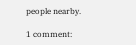people nearby.

1 comment: